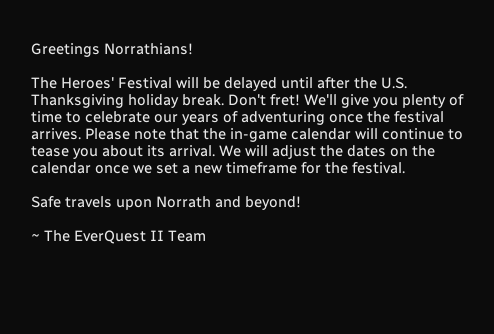Greetings Norrathians!

The Heroes' Festival will be delayed until after the U.S. Thanksgiving holiday break. Don't fret! We'll give you plenty of time to celebrate our years of adventuring once the festival arrives. Please note that the in-game calendar will continue to tease you about its arrival. We will adjust the dates on the calendar once we set a new timeframe for the festival.

Safe travels upon Norrath and beyond!

~ The EverQuest II Team